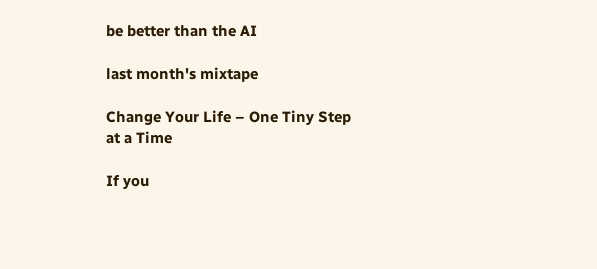be better than the AI

last month's mixtape

Change Your Life – One Tiny Step at a Time

If you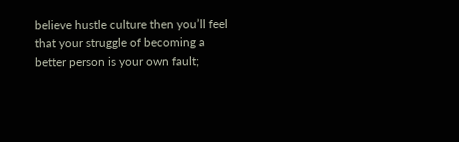believe hustle culture then you’ll feel that your struggle of becoming a better person is your own fault;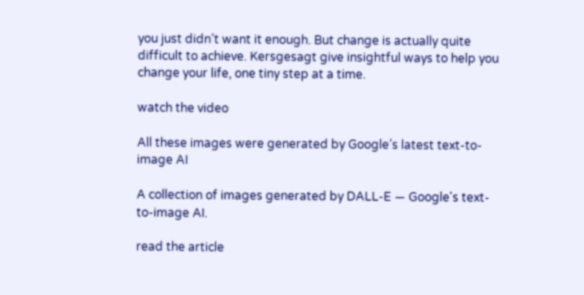you just didn’t want it enough. But change is actually quite difficult to achieve. Kersgesagt give insightful ways to help you change your life, one tiny step at a time.

watch the video

All these images were generated by Google’s latest text-to-image AI

A collection of images generated by DALL-E — Google's text-to-image AI.

read the article